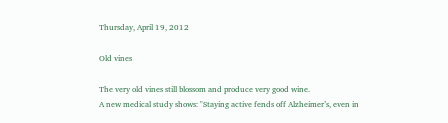Thursday, April 19, 2012

Old vines

The very old vines still blossom and produce very good wine.
A new medical study shows: "Staying active fends off Alzheimer’s, even in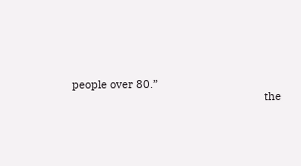people over 80.”
                                                                the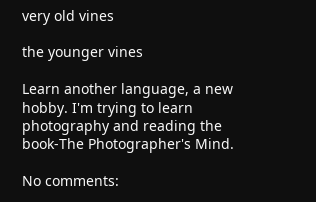very old vines

the younger vines

Learn another language, a new hobby. I'm trying to learn photography and reading the book-The Photographer's Mind.

No comments: